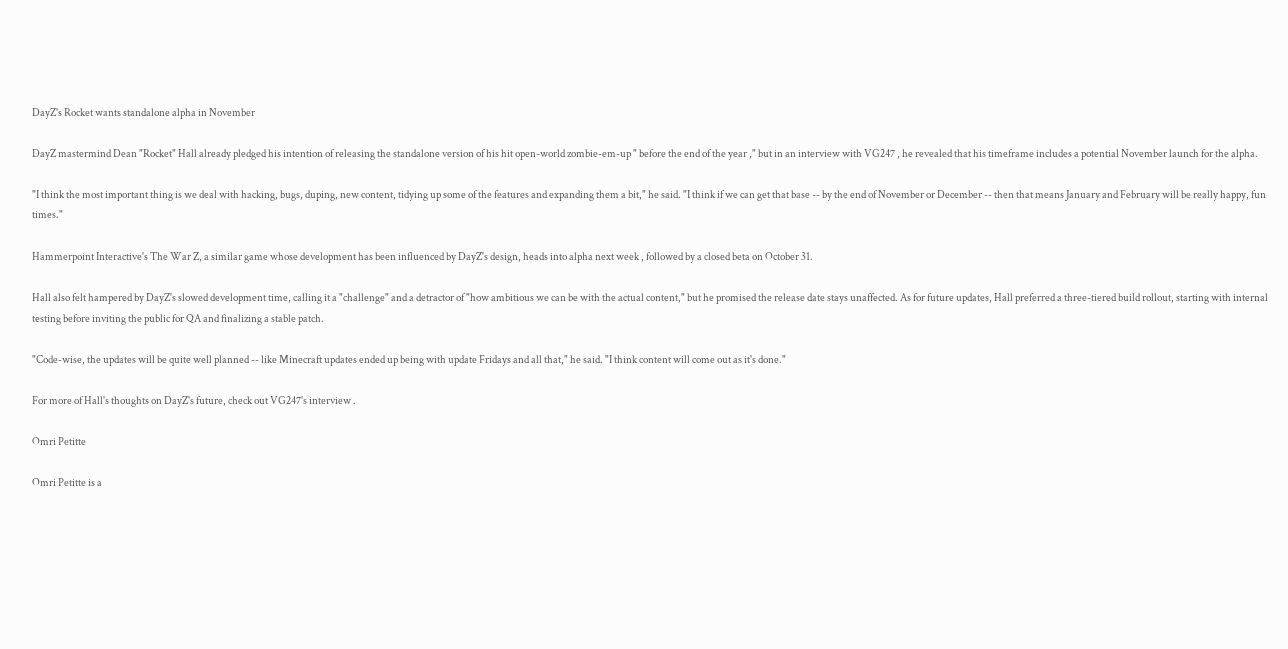DayZ's Rocket wants standalone alpha in November

DayZ mastermind Dean "Rocket" Hall already pledged his intention of releasing the standalone version of his hit open-world zombie-em-up " before the end of the year ," but in an interview with VG247 , he revealed that his timeframe includes a potential November launch for the alpha.

"I think the most important thing is we deal with hacking, bugs, duping, new content, tidying up some of the features and expanding them a bit," he said. "I think if we can get that base -- by the end of November or December -- then that means January and February will be really happy, fun times."

Hammerpoint Interactive's The War Z, a similar game whose development has been influenced by DayZ's design, heads into alpha next week , followed by a closed beta on October 31.

Hall also felt hampered by DayZ's slowed development time, calling it a "challenge" and a detractor of "how ambitious we can be with the actual content," but he promised the release date stays unaffected. As for future updates, Hall preferred a three-tiered build rollout, starting with internal testing before inviting the public for QA and finalizing a stable patch.

"Code-wise, the updates will be quite well planned -- like Minecraft updates ended up being with update Fridays and all that," he said. "I think content will come out as it's done."

For more of Hall's thoughts on DayZ's future, check out VG247's interview .

Omri Petitte

Omri Petitte is a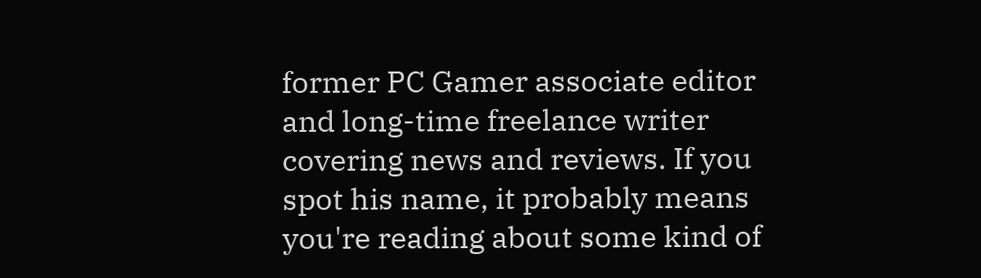former PC Gamer associate editor and long-time freelance writer covering news and reviews. If you spot his name, it probably means you're reading about some kind of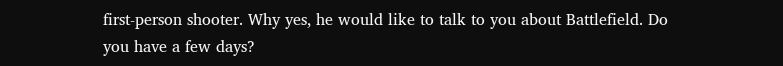first-person shooter. Why yes, he would like to talk to you about Battlefield. Do you have a few days?